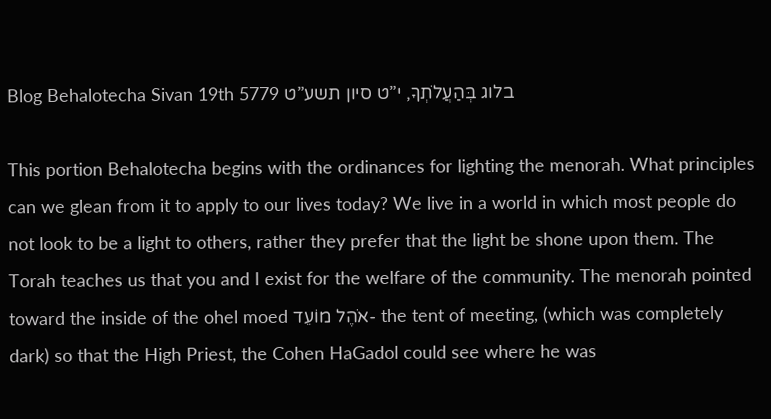Blog Behalotecha Sivan 19th 5779 בלוג בְּהַעֲלֹתְךָ, י”ט סיון תשע”ט

This portion Behalotecha begins with the ordinances for lighting the menorah. What principles can we glean from it to apply to our lives today? We live in a world in which most people do not look to be a light to others, rather they prefer that the light be shone upon them. The Torah teaches us that you and I exist for the welfare of the community. The menorah pointed toward the inside of the ohel moed אֹהֶל מוֹעֵד- the tent of meeting, (which was completely dark) so that the High Priest, the Cohen HaGadol could see where he was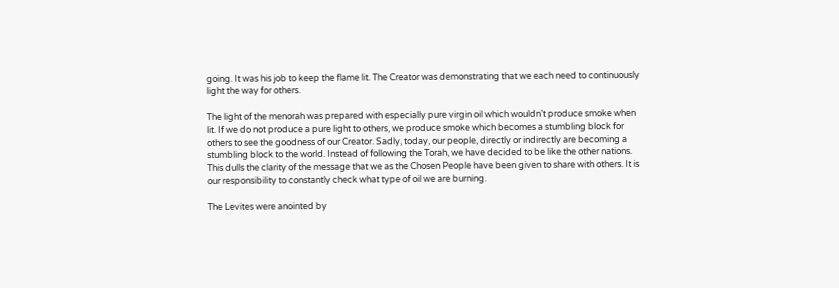going. It was his job to keep the flame lit. The Creator was demonstrating that we each need to continuously light the way for others.

The light of the menorah was prepared with especially pure virgin oil which wouldn’t produce smoke when lit. If we do not produce a pure light to others, we produce smoke which becomes a stumbling block for others to see the goodness of our Creator. Sadly, today, our people, directly or indirectly are becoming a stumbling block to the world. Instead of following the Torah, we have decided to be like the other nations. This dulls the clarity of the message that we as the Chosen People have been given to share with others. It is our responsibility to constantly check what type of oil we are burning.

The Levites were anointed by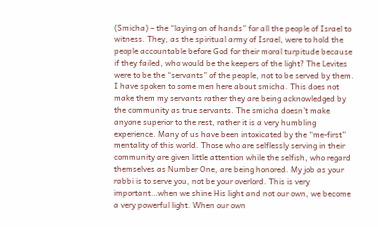(Smicha) – the “laying on of hands” for all the people of Israel to witness. They, as the spiritual army of Israel, were to hold the people accountable before God for their moral turpitude because if they failed, who would be the keepers of the light? The Levites were to be the “servants” of the people, not to be served by them. I have spoken to some men here about smicha. This does not make them my servants rather they are being acknowledged by the community as true servants. The smicha doesn’t make anyone superior to the rest, rather it is a very humbling experience. Many of us have been intoxicated by the “me-first” mentality of this world. Those who are selflessly serving in their community are given little attention while the selfish, who regard themselves as Number One, are being honored. My job as your rabbi is to serve you, not be your overlord. This is very important…when we shine His light and not our own, we become a very powerful light. When our own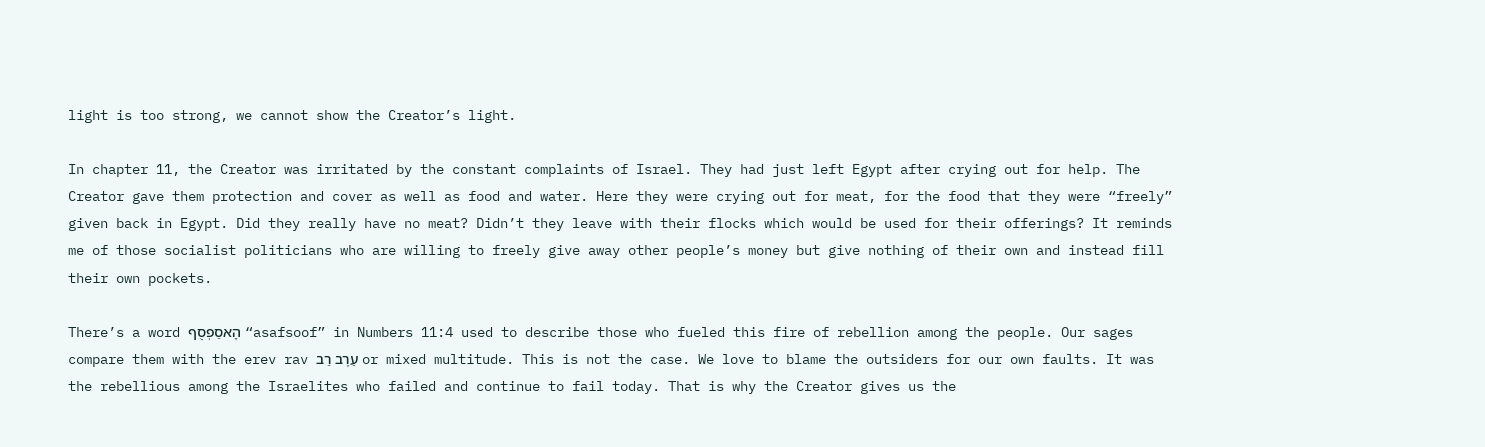light is too strong, we cannot show the Creator’s light.

In chapter 11, the Creator was irritated by the constant complaints of Israel. They had just left Egypt after crying out for help. The Creator gave them protection and cover as well as food and water. Here they were crying out for meat, for the food that they were “freely” given back in Egypt. Did they really have no meat? Didn’t they leave with their flocks which would be used for their offerings? It reminds me of those socialist politicians who are willing to freely give away other people’s money but give nothing of their own and instead fill their own pockets.

There’s a word הָאסַפְסֻף “asafsoof” in Numbers 11:4 used to describe those who fueled this fire of rebellion among the people. Our sages compare them with the erev rav עֵרֶב רַב or mixed multitude. This is not the case. We love to blame the outsiders for our own faults. It was the rebellious among the Israelites who failed and continue to fail today. That is why the Creator gives us the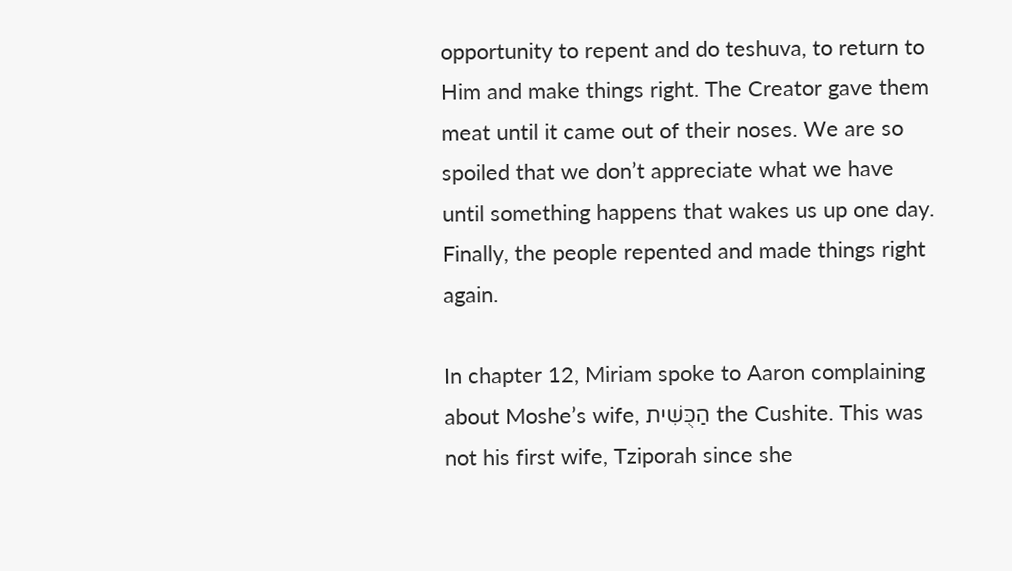opportunity to repent and do teshuva, to return to Him and make things right. The Creator gave them meat until it came out of their noses. We are so spoiled that we don’t appreciate what we have until something happens that wakes us up one day. Finally, the people repented and made things right again.

In chapter 12, Miriam spoke to Aaron complaining about Moshe’s wife, הַכֻּשִׁית the Cushite. This was not his first wife, Tziporah since she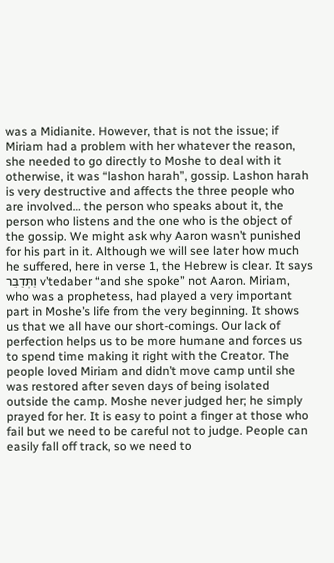was a Midianite. However, that is not the issue; if Miriam had a problem with her whatever the reason, she needed to go directly to Moshe to deal with it otherwise, it was “lashon harah”, gossip. Lashon harah is very destructive and affects the three people who are involved… the person who speaks about it, the person who listens and the one who is the object of the gossip. We might ask why Aaron wasn’t punished for his part in it. Although we will see later how much he suffered, here in verse 1, the Hebrew is clear. It says וַתְּדַבֵּר v’tedaber “and she spoke” not Aaron. Miriam, who was a prophetess, had played a very important part in Moshe’s life from the very beginning. It shows us that we all have our short-comings. Our lack of perfection helps us to be more humane and forces us to spend time making it right with the Creator. The people loved Miriam and didn’t move camp until she was restored after seven days of being isolated outside the camp. Moshe never judged her; he simply prayed for her. It is easy to point a finger at those who fail but we need to be careful not to judge. People can easily fall off track, so we need to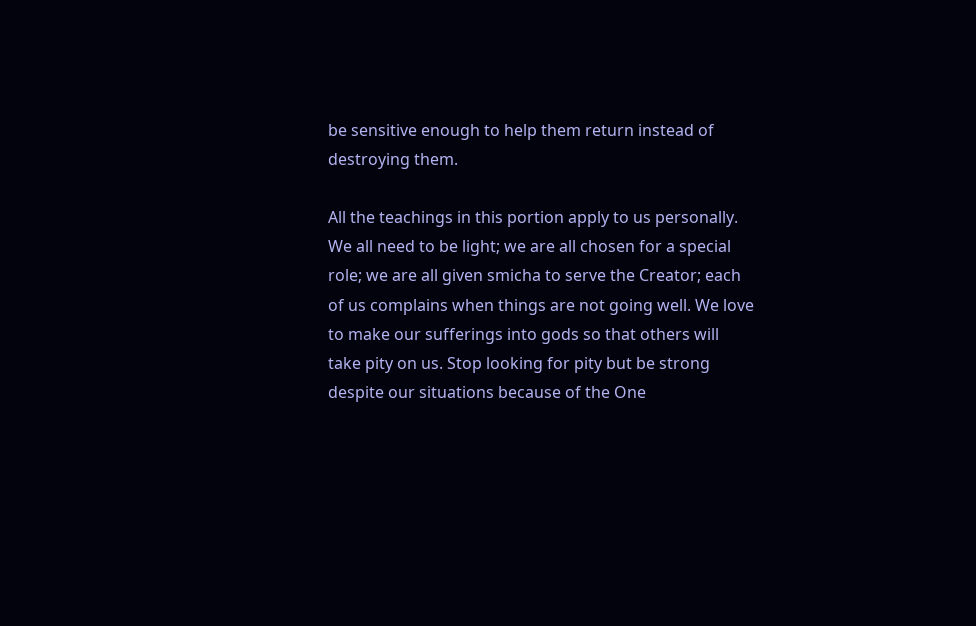be sensitive enough to help them return instead of destroying them.

All the teachings in this portion apply to us personally. We all need to be light; we are all chosen for a special role; we are all given smicha to serve the Creator; each of us complains when things are not going well. We love to make our sufferings into gods so that others will take pity on us. Stop looking for pity but be strong despite our situations because of the One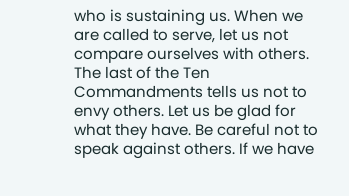who is sustaining us. When we are called to serve, let us not compare ourselves with others. The last of the Ten Commandments tells us not to envy others. Let us be glad for what they have. Be careful not to speak against others. If we have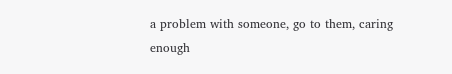a problem with someone, go to them, caring enough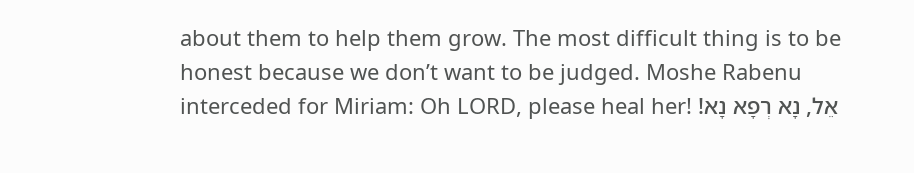about them to help them grow. The most difficult thing is to be honest because we don’t want to be judged. Moshe Rabenu interceded for Miriam: Oh LORD, please heal her! !אֵל, נָא רְפָא נָא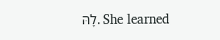לָהּ. She learned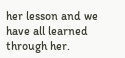her lesson and we have all learned through her.